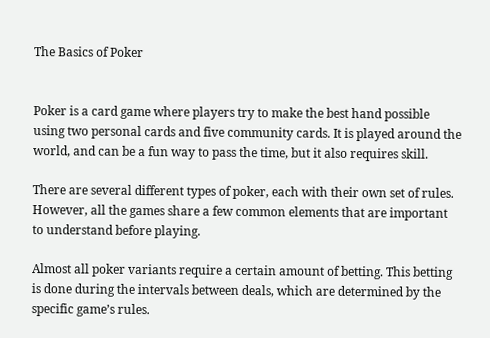The Basics of Poker


Poker is a card game where players try to make the best hand possible using two personal cards and five community cards. It is played around the world, and can be a fun way to pass the time, but it also requires skill.

There are several different types of poker, each with their own set of rules. However, all the games share a few common elements that are important to understand before playing.

Almost all poker variants require a certain amount of betting. This betting is done during the intervals between deals, which are determined by the specific game’s rules.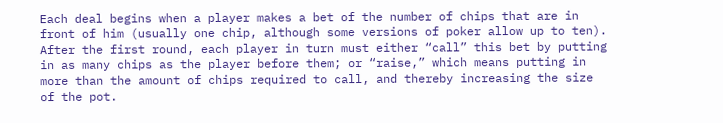Each deal begins when a player makes a bet of the number of chips that are in front of him (usually one chip, although some versions of poker allow up to ten). After the first round, each player in turn must either “call” this bet by putting in as many chips as the player before them; or “raise,” which means putting in more than the amount of chips required to call, and thereby increasing the size of the pot.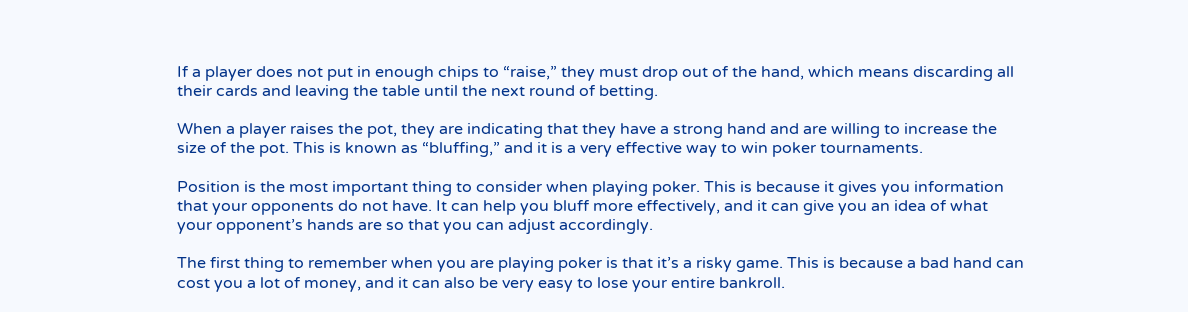If a player does not put in enough chips to “raise,” they must drop out of the hand, which means discarding all their cards and leaving the table until the next round of betting.

When a player raises the pot, they are indicating that they have a strong hand and are willing to increase the size of the pot. This is known as “bluffing,” and it is a very effective way to win poker tournaments.

Position is the most important thing to consider when playing poker. This is because it gives you information that your opponents do not have. It can help you bluff more effectively, and it can give you an idea of what your opponent’s hands are so that you can adjust accordingly.

The first thing to remember when you are playing poker is that it’s a risky game. This is because a bad hand can cost you a lot of money, and it can also be very easy to lose your entire bankroll.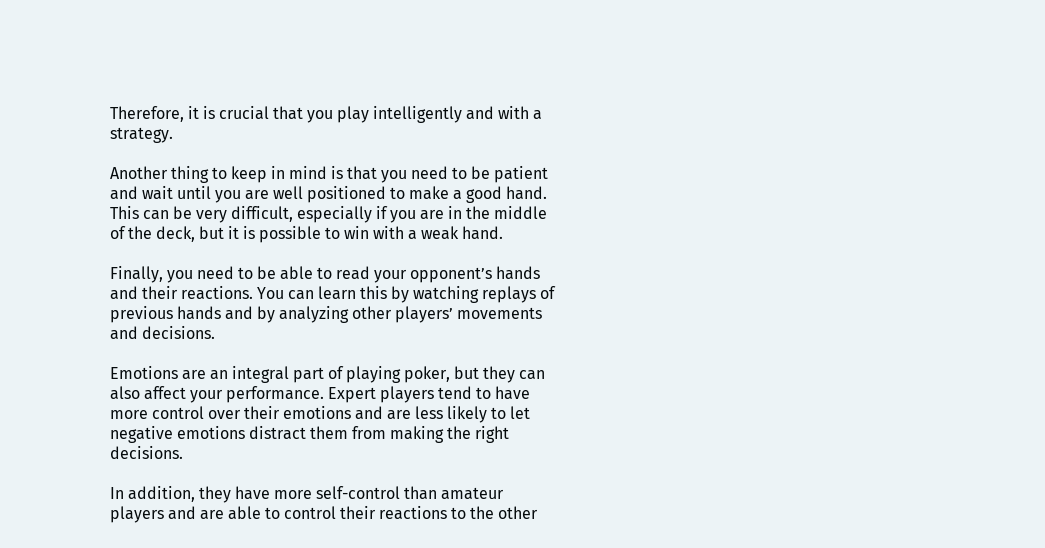Therefore, it is crucial that you play intelligently and with a strategy.

Another thing to keep in mind is that you need to be patient and wait until you are well positioned to make a good hand. This can be very difficult, especially if you are in the middle of the deck, but it is possible to win with a weak hand.

Finally, you need to be able to read your opponent’s hands and their reactions. You can learn this by watching replays of previous hands and by analyzing other players’ movements and decisions.

Emotions are an integral part of playing poker, but they can also affect your performance. Expert players tend to have more control over their emotions and are less likely to let negative emotions distract them from making the right decisions.

In addition, they have more self-control than amateur players and are able to control their reactions to the other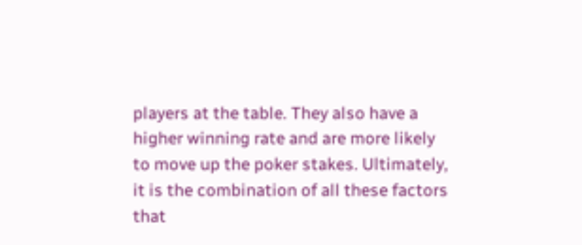players at the table. They also have a higher winning rate and are more likely to move up the poker stakes. Ultimately, it is the combination of all these factors that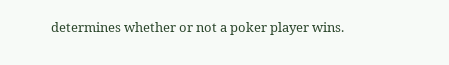determines whether or not a poker player wins.